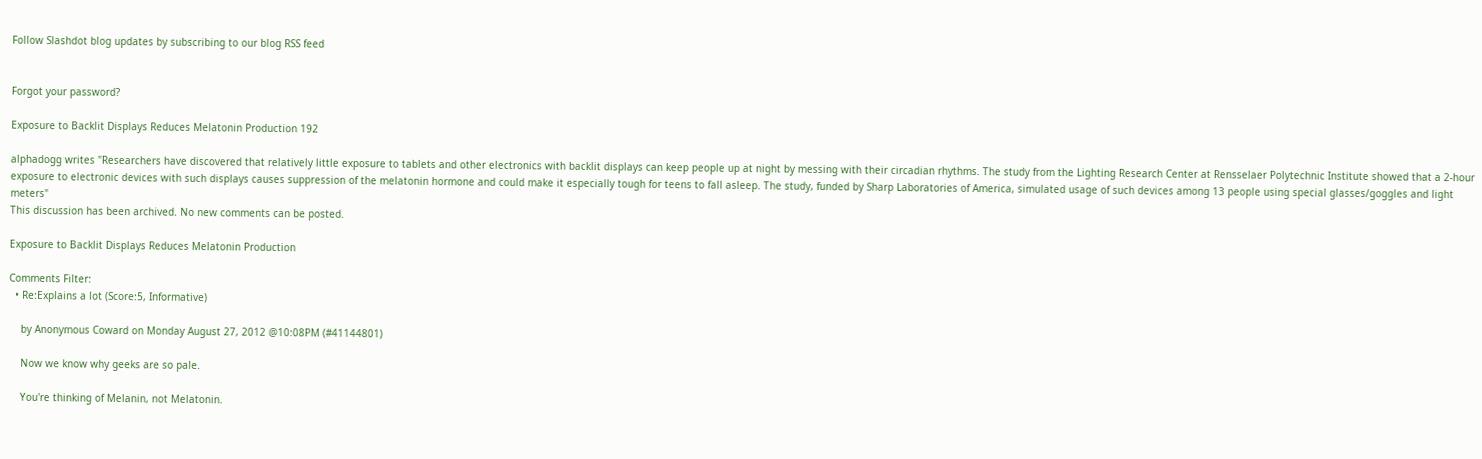Follow Slashdot blog updates by subscribing to our blog RSS feed


Forgot your password?

Exposure to Backlit Displays Reduces Melatonin Production 192

alphadogg writes "Researchers have discovered that relatively little exposure to tablets and other electronics with backlit displays can keep people up at night by messing with their circadian rhythms. The study from the Lighting Research Center at Rensselaer Polytechnic Institute showed that a 2-hour exposure to electronic devices with such displays causes suppression of the melatonin hormone and could make it especially tough for teens to fall asleep. The study, funded by Sharp Laboratories of America, simulated usage of such devices among 13 people using special glasses/goggles and light meters"
This discussion has been archived. No new comments can be posted.

Exposure to Backlit Displays Reduces Melatonin Production

Comments Filter:
  • Re:Explains a lot (Score:5, Informative)

    by Anonymous Coward on Monday August 27, 2012 @10:08PM (#41144801)

    Now we know why geeks are so pale.

    You're thinking of Melanin, not Melatonin.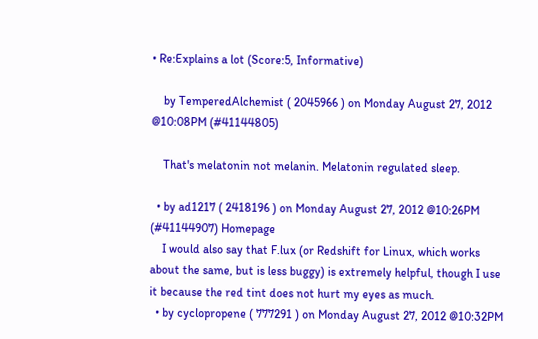• Re:Explains a lot (Score:5, Informative)

    by TemperedAlchemist ( 2045966 ) on Monday August 27, 2012 @10:08PM (#41144805)

    That's melatonin not melanin. Melatonin regulated sleep.

  • by ad1217 ( 2418196 ) on Monday August 27, 2012 @10:26PM (#41144907) Homepage
    I would also say that F.lux (or Redshift for Linux, which works about the same, but is less buggy) is extremely helpful, though I use it because the red tint does not hurt my eyes as much.
  • by cyclopropene ( 777291 ) on Monday August 27, 2012 @10:32PM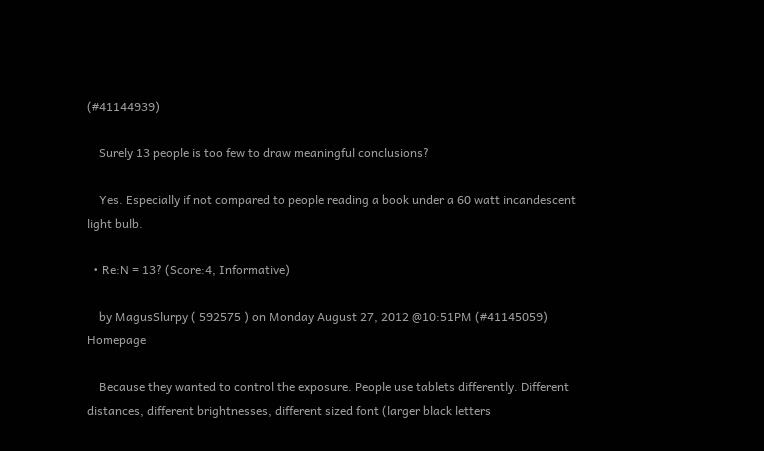(#41144939)

    Surely 13 people is too few to draw meaningful conclusions?

    Yes. Especially if not compared to people reading a book under a 60 watt incandescent light bulb.

  • Re:N = 13? (Score:4, Informative)

    by MagusSlurpy ( 592575 ) on Monday August 27, 2012 @10:51PM (#41145059) Homepage

    Because they wanted to control the exposure. People use tablets differently. Different distances, different brightnesses, different sized font (larger black letters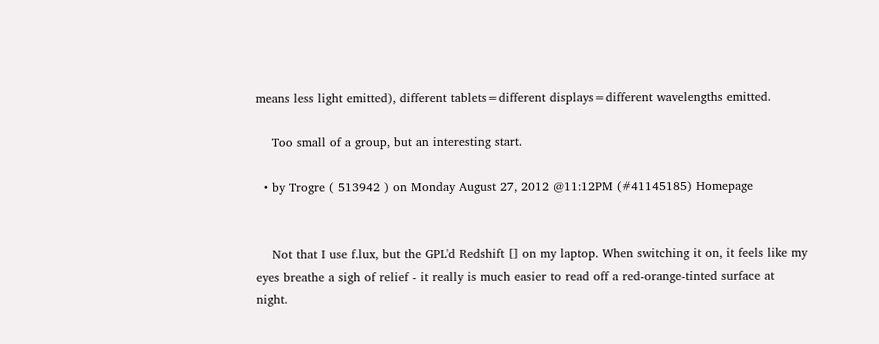means less light emitted), different tablets=different displays=different wavelengths emitted.

    Too small of a group, but an interesting start.

  • by Trogre ( 513942 ) on Monday August 27, 2012 @11:12PM (#41145185) Homepage


    Not that I use f.lux, but the GPL'd Redshift [] on my laptop. When switching it on, it feels like my eyes breathe a sigh of relief - it really is much easier to read off a red-orange-tinted surface at night.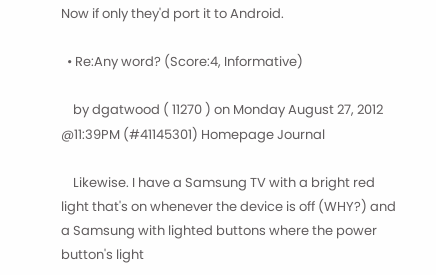Now if only they'd port it to Android.

  • Re:Any word? (Score:4, Informative)

    by dgatwood ( 11270 ) on Monday August 27, 2012 @11:39PM (#41145301) Homepage Journal

    Likewise. I have a Samsung TV with a bright red light that's on whenever the device is off (WHY?) and a Samsung with lighted buttons where the power button's light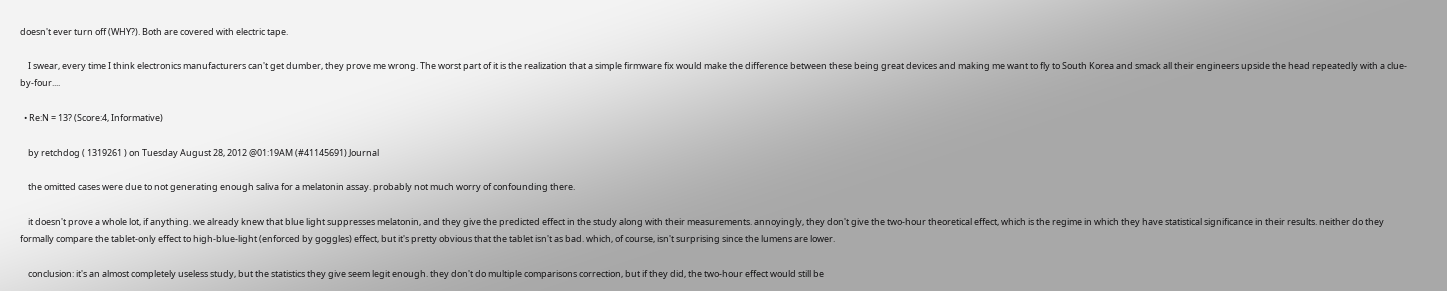doesn't ever turn off (WHY?). Both are covered with electric tape.

    I swear, every time I think electronics manufacturers can't get dumber, they prove me wrong. The worst part of it is the realization that a simple firmware fix would make the difference between these being great devices and making me want to fly to South Korea and smack all their engineers upside the head repeatedly with a clue-by-four....

  • Re:N = 13? (Score:4, Informative)

    by retchdog ( 1319261 ) on Tuesday August 28, 2012 @01:19AM (#41145691) Journal

    the omitted cases were due to not generating enough saliva for a melatonin assay. probably not much worry of confounding there.

    it doesn't prove a whole lot, if anything. we already knew that blue light suppresses melatonin, and they give the predicted effect in the study along with their measurements. annoyingly, they don't give the two-hour theoretical effect, which is the regime in which they have statistical significance in their results. neither do they formally compare the tablet-only effect to high-blue-light (enforced by goggles) effect, but it's pretty obvious that the tablet isn't as bad. which, of course, isn't surprising since the lumens are lower.

    conclusion: it's an almost completely useless study, but the statistics they give seem legit enough. they don't do multiple comparisons correction, but if they did, the two-hour effect would still be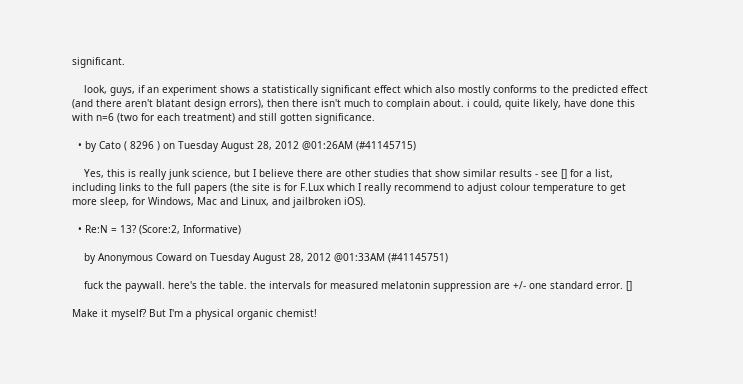significant.

    look, guys, if an experiment shows a statistically significant effect which also mostly conforms to the predicted effect (and there aren't blatant design errors), then there isn't much to complain about. i could, quite likely, have done this with n=6 (two for each treatment) and still gotten significance.

  • by Cato ( 8296 ) on Tuesday August 28, 2012 @01:26AM (#41145715)

    Yes, this is really junk science, but I believe there are other studies that show similar results - see [] for a list, including links to the full papers (the site is for F.Lux which I really recommend to adjust colour temperature to get more sleep, for Windows, Mac and Linux, and jailbroken iOS).

  • Re:N = 13? (Score:2, Informative)

    by Anonymous Coward on Tuesday August 28, 2012 @01:33AM (#41145751)

    fuck the paywall. here's the table. the intervals for measured melatonin suppression are +/- one standard error. []

Make it myself? But I'm a physical organic chemist!